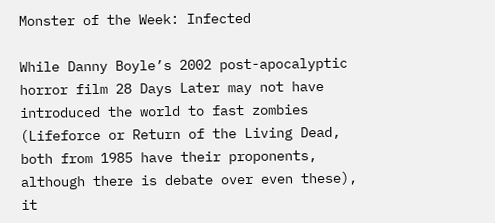Monster of the Week: Infected

While Danny Boyle’s 2002 post-apocalyptic horror film 28 Days Later may not have introduced the world to fast zombies (Lifeforce or Return of the Living Dead, both from 1985 have their proponents, although there is debate over even these), it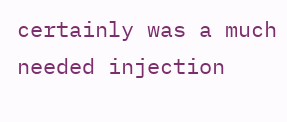certainly was a much needed injection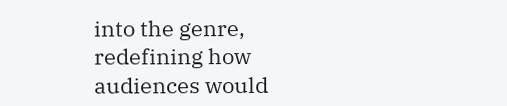into the genre, redefining how audiences would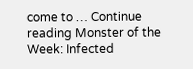come to … Continue reading Monster of the Week: Infected